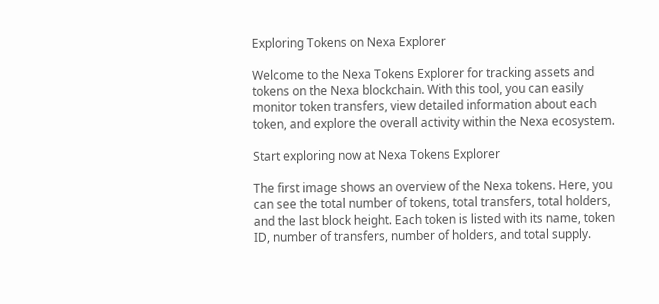Exploring Tokens on Nexa Explorer

Welcome to the Nexa Tokens Explorer for tracking assets and tokens on the Nexa blockchain. With this tool, you can easily monitor token transfers, view detailed information about each token, and explore the overall activity within the Nexa ecosystem.

Start exploring now at Nexa Tokens Explorer

The first image shows an overview of the Nexa tokens. Here, you can see the total number of tokens, total transfers, total holders, and the last block height. Each token is listed with its name, token ID, number of transfers, number of holders, and total supply.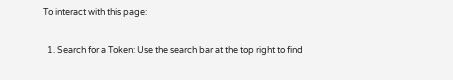To interact with this page:

  1. Search for a Token: Use the search bar at the top right to find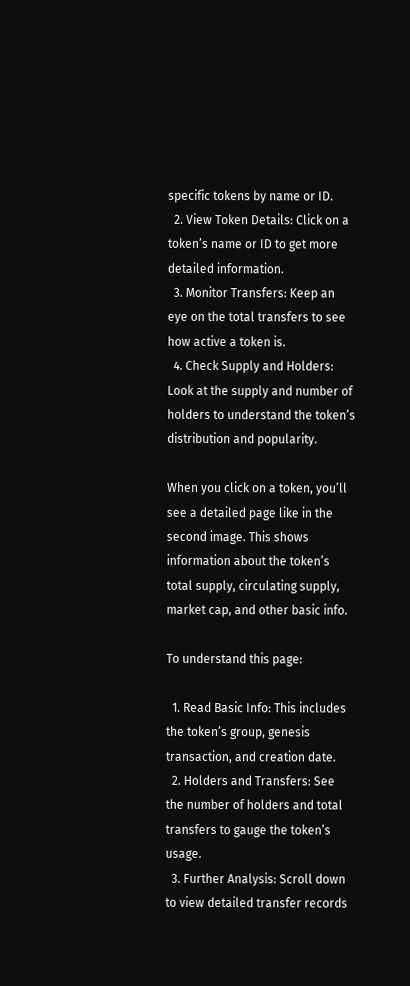specific tokens by name or ID.
  2. View Token Details: Click on a token’s name or ID to get more detailed information.
  3. Monitor Transfers: Keep an eye on the total transfers to see how active a token is.
  4. Check Supply and Holders: Look at the supply and number of holders to understand the token’s distribution and popularity.

When you click on a token, you’ll see a detailed page like in the second image. This shows information about the token’s total supply, circulating supply, market cap, and other basic info.

To understand this page:

  1. Read Basic Info: This includes the token’s group, genesis transaction, and creation date.
  2. Holders and Transfers: See the number of holders and total transfers to gauge the token’s usage.
  3. Further Analysis: Scroll down to view detailed transfer records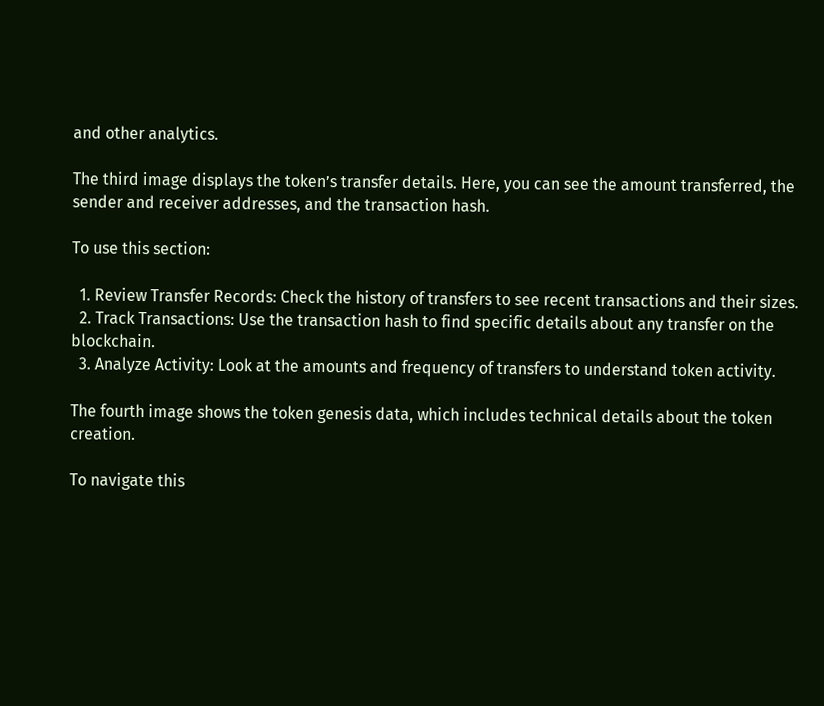and other analytics.

The third image displays the token’s transfer details. Here, you can see the amount transferred, the sender and receiver addresses, and the transaction hash.

To use this section:

  1. Review Transfer Records: Check the history of transfers to see recent transactions and their sizes.
  2. Track Transactions: Use the transaction hash to find specific details about any transfer on the blockchain.
  3. Analyze Activity: Look at the amounts and frequency of transfers to understand token activity.

The fourth image shows the token genesis data, which includes technical details about the token creation.

To navigate this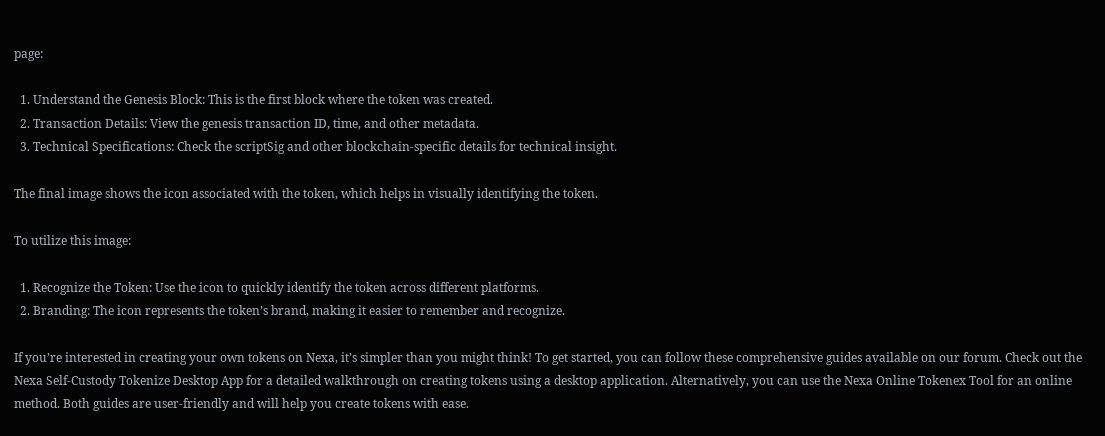page:

  1. Understand the Genesis Block: This is the first block where the token was created.
  2. Transaction Details: View the genesis transaction ID, time, and other metadata.
  3. Technical Specifications: Check the scriptSig and other blockchain-specific details for technical insight.

The final image shows the icon associated with the token, which helps in visually identifying the token.

To utilize this image:

  1. Recognize the Token: Use the icon to quickly identify the token across different platforms.
  2. Branding: The icon represents the token’s brand, making it easier to remember and recognize.

If you’re interested in creating your own tokens on Nexa, it’s simpler than you might think! To get started, you can follow these comprehensive guides available on our forum. Check out the Nexa Self-Custody Tokenize Desktop App for a detailed walkthrough on creating tokens using a desktop application. Alternatively, you can use the Nexa Online Tokenex Tool for an online method. Both guides are user-friendly and will help you create tokens with ease.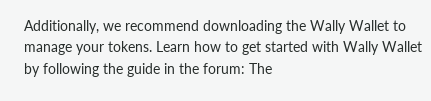Additionally, we recommend downloading the Wally Wallet to manage your tokens. Learn how to get started with Wally Wallet by following the guide in the forum: The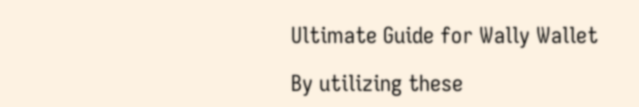Ultimate Guide for Wally Wallet

By utilizing these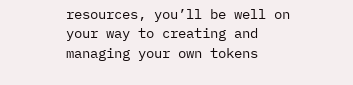resources, you’ll be well on your way to creating and managing your own tokens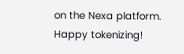on the Nexa platform. Happy tokenizing!